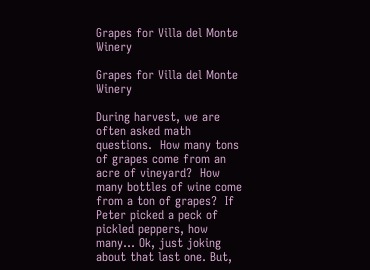Grapes for Villa del Monte Winery

Grapes for Villa del Monte Winery

During harvest, we are often asked math questions.  How many tons of grapes come from an acre of vineyard?  How many bottles of wine come from a ton of grapes?  If Peter picked a peck of pickled peppers, how many… Ok, just joking about that last one. But,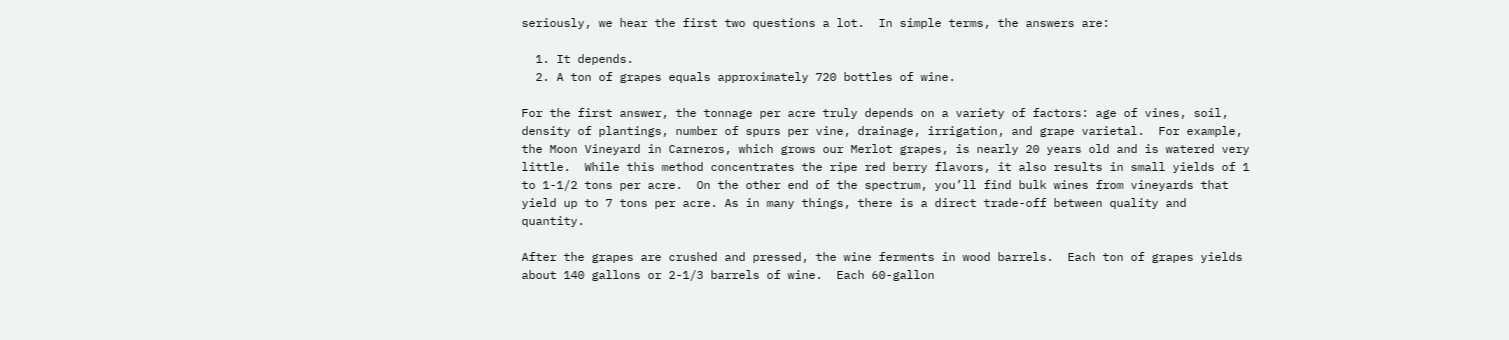seriously, we hear the first two questions a lot.  In simple terms, the answers are:

  1. It depends.
  2. A ton of grapes equals approximately 720 bottles of wine.

For the first answer, the tonnage per acre truly depends on a variety of factors: age of vines, soil, density of plantings, number of spurs per vine, drainage, irrigation, and grape varietal.  For example, the Moon Vineyard in Carneros, which grows our Merlot grapes, is nearly 20 years old and is watered very little.  While this method concentrates the ripe red berry flavors, it also results in small yields of 1 to 1-1/2 tons per acre.  On the other end of the spectrum, you’ll find bulk wines from vineyards that yield up to 7 tons per acre. As in many things, there is a direct trade-off between quality and quantity.

After the grapes are crushed and pressed, the wine ferments in wood barrels.  Each ton of grapes yields about 140 gallons or 2-1/3 barrels of wine.  Each 60-gallon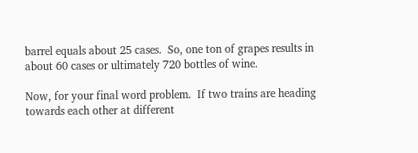barrel equals about 25 cases.  So, one ton of grapes results in about 60 cases or ultimately 720 bottles of wine.

Now, for your final word problem.  If two trains are heading towards each other at different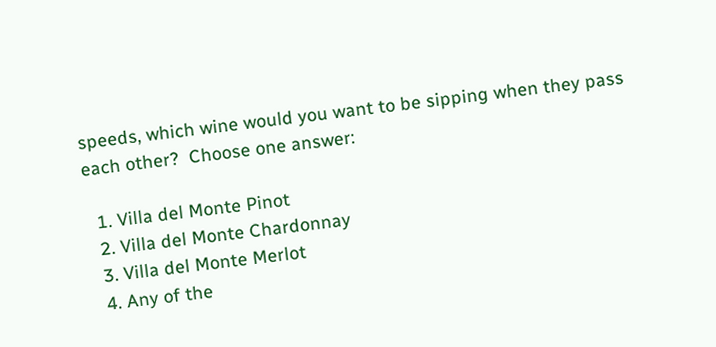speeds, which wine would you want to be sipping when they pass each other?  Choose one answer:

  1. Villa del Monte Pinot
  2. Villa del Monte Chardonnay
  3. Villa del Monte Merlot
  4. Any of the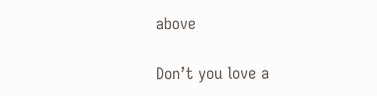above

Don’t you love a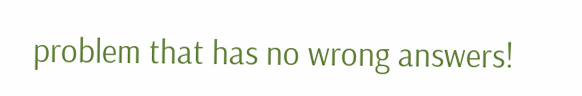problem that has no wrong answers!